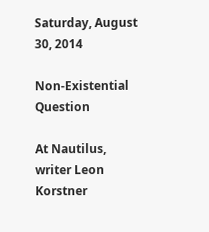Saturday, August 30, 2014

Non-Existential Question

At Nautilus, writer Leon Korstner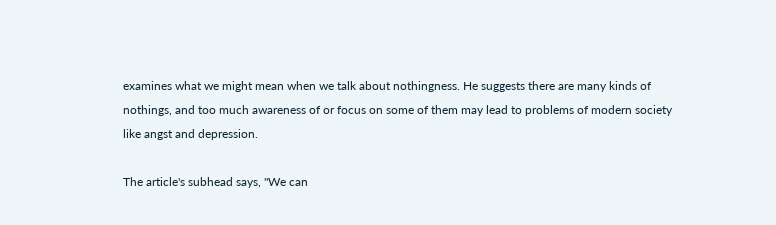examines what we might mean when we talk about nothingness. He suggests there are many kinds of nothings, and too much awareness of or focus on some of them may lead to problems of modern society like angst and depression.

The article's subhead says, "We can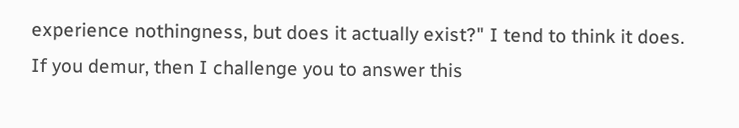experience nothingness, but does it actually exist?" I tend to think it does. If you demur, then I challenge you to answer this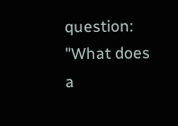question: "What does a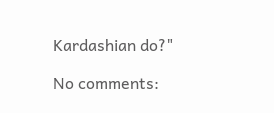Kardashian do?"

No comments: